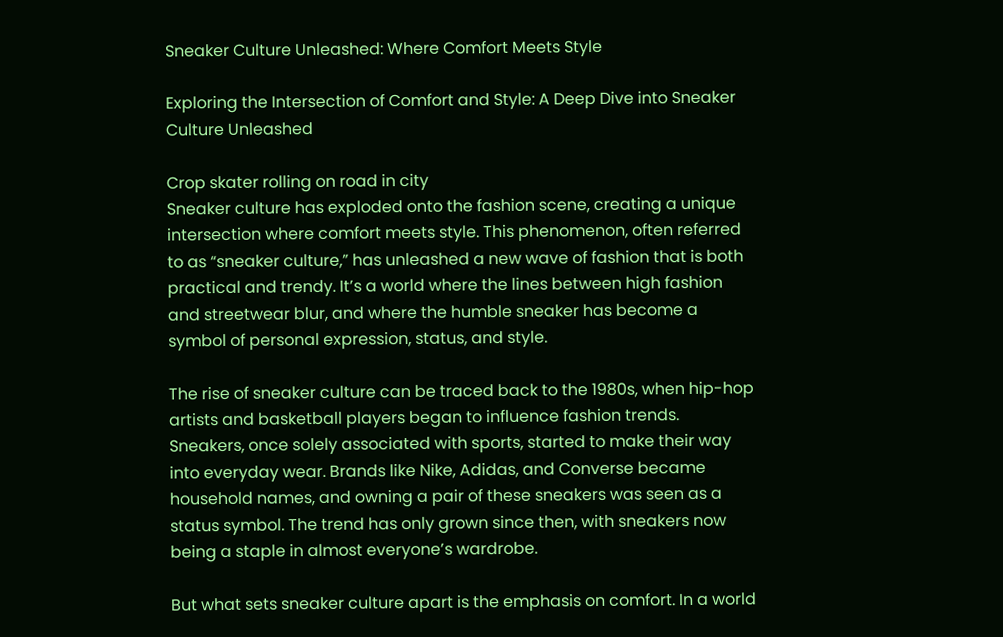Sneaker Culture Unleashed: Where Comfort Meets Style

Exploring the Intersection of Comfort and Style: A Deep Dive into Sneaker Culture Unleashed

Crop skater rolling on road in city
Sneaker culture has exploded onto the fashion scene, creating a unique intersection where comfort meets style. This phenomenon, often referred to as “sneaker culture,” has unleashed a new wave of fashion that is both practical and trendy. It’s a world where the lines between high fashion and streetwear blur, and where the humble sneaker has become a symbol of personal expression, status, and style.

The rise of sneaker culture can be traced back to the 1980s, when hip-hop artists and basketball players began to influence fashion trends. Sneakers, once solely associated with sports, started to make their way into everyday wear. Brands like Nike, Adidas, and Converse became household names, and owning a pair of these sneakers was seen as a status symbol. The trend has only grown since then, with sneakers now being a staple in almost everyone’s wardrobe.

But what sets sneaker culture apart is the emphasis on comfort. In a world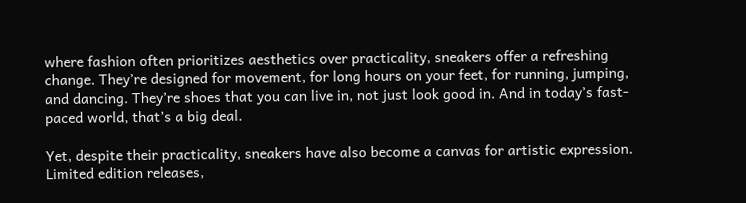where fashion often prioritizes aesthetics over practicality, sneakers offer a refreshing change. They’re designed for movement, for long hours on your feet, for running, jumping, and dancing. They’re shoes that you can live in, not just look good in. And in today’s fast-paced world, that’s a big deal.

Yet, despite their practicality, sneakers have also become a canvas for artistic expression. Limited edition releases,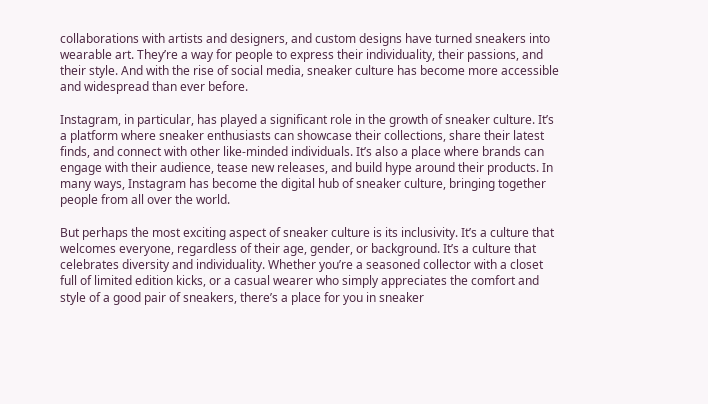collaborations with artists and designers, and custom designs have turned sneakers into wearable art. They’re a way for people to express their individuality, their passions, and their style. And with the rise of social media, sneaker culture has become more accessible and widespread than ever before.

Instagram, in particular, has played a significant role in the growth of sneaker culture. It’s a platform where sneaker enthusiasts can showcase their collections, share their latest finds, and connect with other like-minded individuals. It’s also a place where brands can engage with their audience, tease new releases, and build hype around their products. In many ways, Instagram has become the digital hub of sneaker culture, bringing together people from all over the world.

But perhaps the most exciting aspect of sneaker culture is its inclusivity. It’s a culture that welcomes everyone, regardless of their age, gender, or background. It’s a culture that celebrates diversity and individuality. Whether you’re a seasoned collector with a closet full of limited edition kicks, or a casual wearer who simply appreciates the comfort and style of a good pair of sneakers, there’s a place for you in sneaker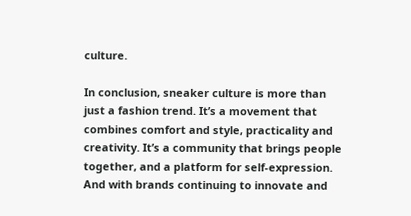culture.

In conclusion, sneaker culture is more than just a fashion trend. It’s a movement that combines comfort and style, practicality and creativity. It’s a community that brings people together, and a platform for self-expression. And with brands continuing to innovate and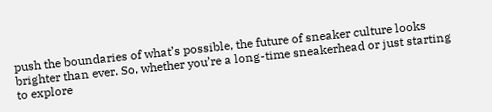push the boundaries of what’s possible, the future of sneaker culture looks brighter than ever. So, whether you’re a long-time sneakerhead or just starting to explore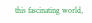this fascinating world,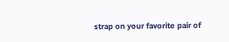strap on your favorite pair of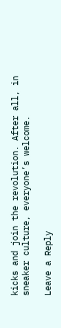kicks and join the revolution. After all, in sneaker culture, everyone’s welcome.

Leave a Reply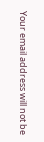Your email address will not be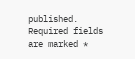published. Required fields are marked *